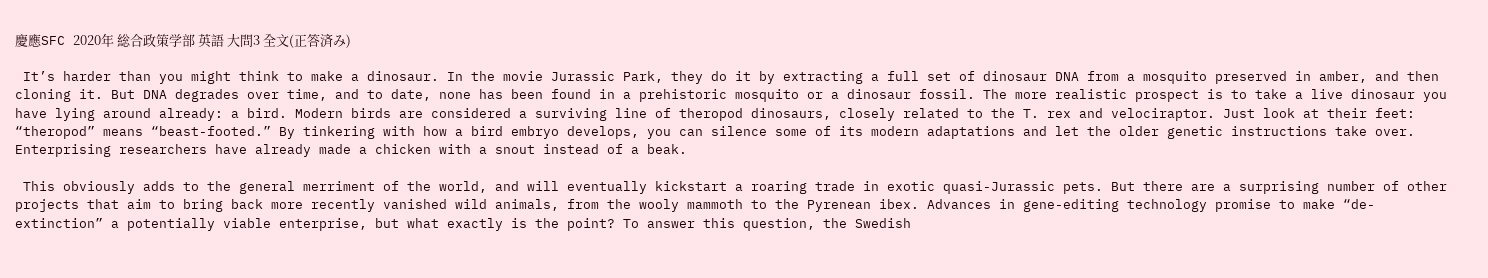慶應SFC 2020年 総合政策学部 英語 大問3 全文(正答済み)

 It’s harder than you might think to make a dinosaur. In the movie Jurassic Park, they do it by extracting a full set of dinosaur DNA from a mosquito preserved in amber, and then cloning it. But DNA degrades over time, and to date, none has been found in a prehistoric mosquito or a dinosaur fossil. The more realistic prospect is to take a live dinosaur you have lying around already: a bird. Modern birds are considered a surviving line of theropod dinosaurs, closely related to the T. rex and velociraptor. Just look at their feet: “theropod” means “beast-footed.” By tinkering with how a bird embryo develops, you can silence some of its modern adaptations and let the older genetic instructions take over. Enterprising researchers have already made a chicken with a snout instead of a beak.

 This obviously adds to the general merriment of the world, and will eventually kickstart a roaring trade in exotic quasi-Jurassic pets. But there are a surprising number of other projects that aim to bring back more recently vanished wild animals, from the wooly mammoth to the Pyrenean ibex. Advances in gene-editing technology promise to make “de-extinction” a potentially viable enterprise, but what exactly is the point? To answer this question, the Swedish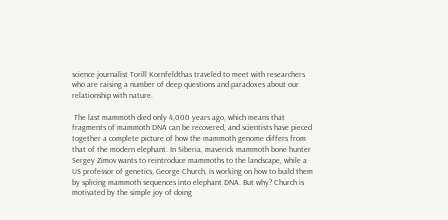science journalist Torill Kornfeldthas traveled to meet with researchers who are raising a number of deep questions and paradoxes about our relationship with nature.

 The last mammoth died only 4,000 years ago, which means that fragments of mammoth DNA can be recovered, and scientists have pieced together a complete picture of how the mammoth genome differs from that of the modern elephant. In Siberia, maverick mammoth bone hunter Sergey Zimov wants to reintroduce mammoths to the landscape, while a US professor of genetics, George Church, is working on how to build them by splicing mammoth sequences into elephant DNA. But why? Church is motivated by the simple joy of doing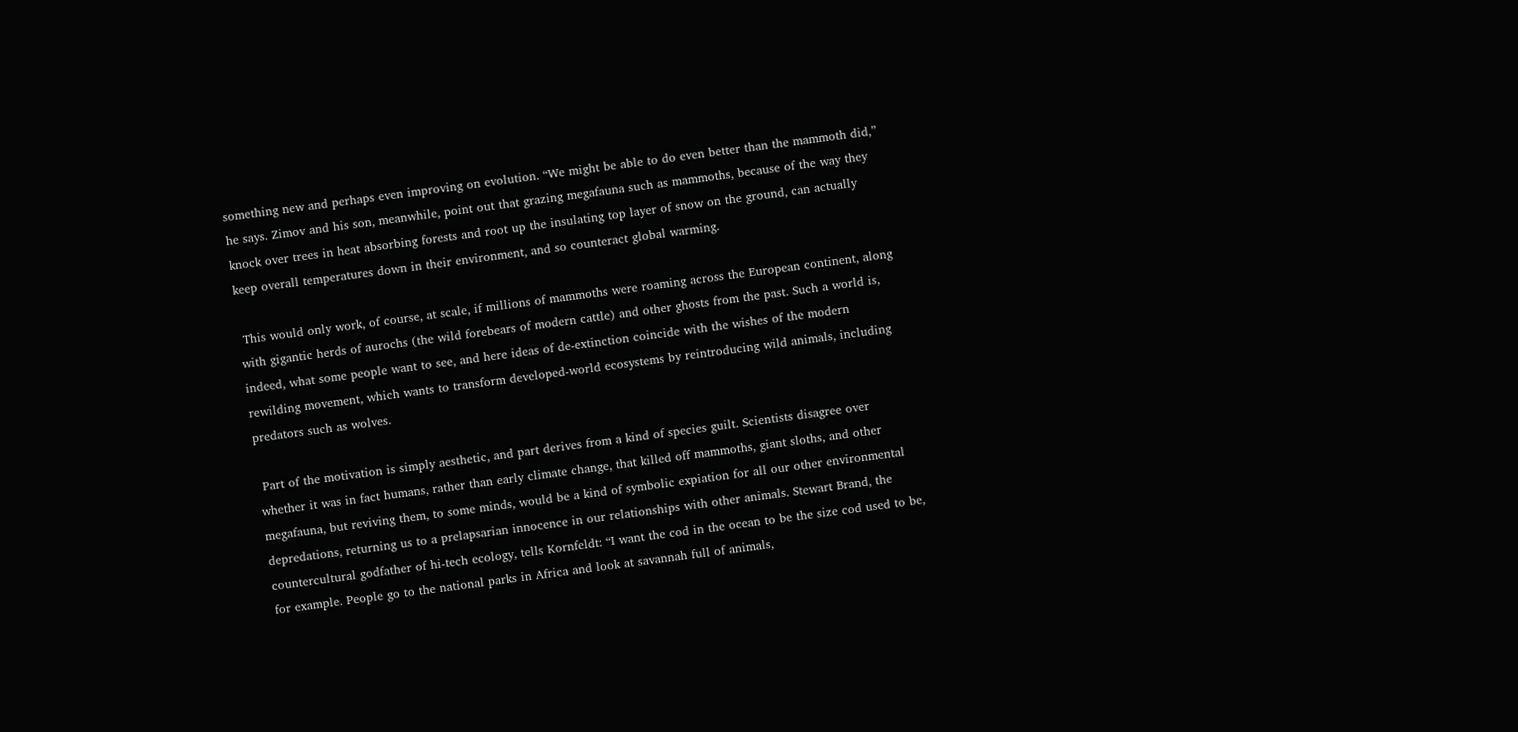something new and perhaps even improving on evolution. “We might be able to do even better than the mammoth did,” he says. Zimov and his son, meanwhile, point out that grazing megafauna such as mammoths, because of the way they knock over trees in heat absorbing forests and root up the insulating top layer of snow on the ground, can actually keep overall temperatures down in their environment, and so counteract global warming.

 This would only work, of course, at scale, if millions of mammoths were roaming across the European continent, along with gigantic herds of aurochs (the wild forebears of modern cattle) and other ghosts from the past. Such a world is, indeed, what some people want to see, and here ideas of de-extinction coincide with the wishes of the modern rewilding movement, which wants to transform developed-world ecosystems by reintroducing wild animals, including predators such as wolves.

 Part of the motivation is simply aesthetic, and part derives from a kind of species guilt. Scientists disagree over whether it was in fact humans, rather than early climate change, that killed off mammoths, giant sloths, and other megafauna, but reviving them, to some minds, would be a kind of symbolic expiation for all our other environmental depredations, returning us to a prelapsarian innocence in our relationships with other animals. Stewart Brand, the countercultural godfather of hi-tech ecology, tells Kornfeldt: “I want the cod in the ocean to be the size cod used to be, for example. People go to the national parks in Africa and look at savannah full of animals,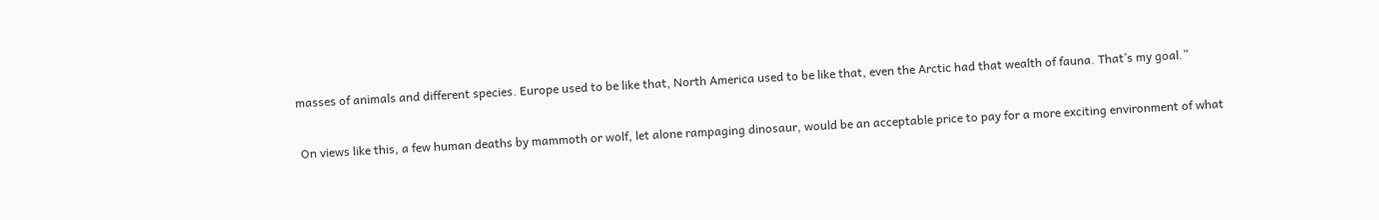masses of animals and different species. Europe used to be like that, North America used to be like that, even the Arctic had that wealth of fauna. That’s my goal.”

 On views like this, a few human deaths by mammoth or wolf, let alone rampaging dinosaur, would be an acceptable price to pay for a more exciting environment of what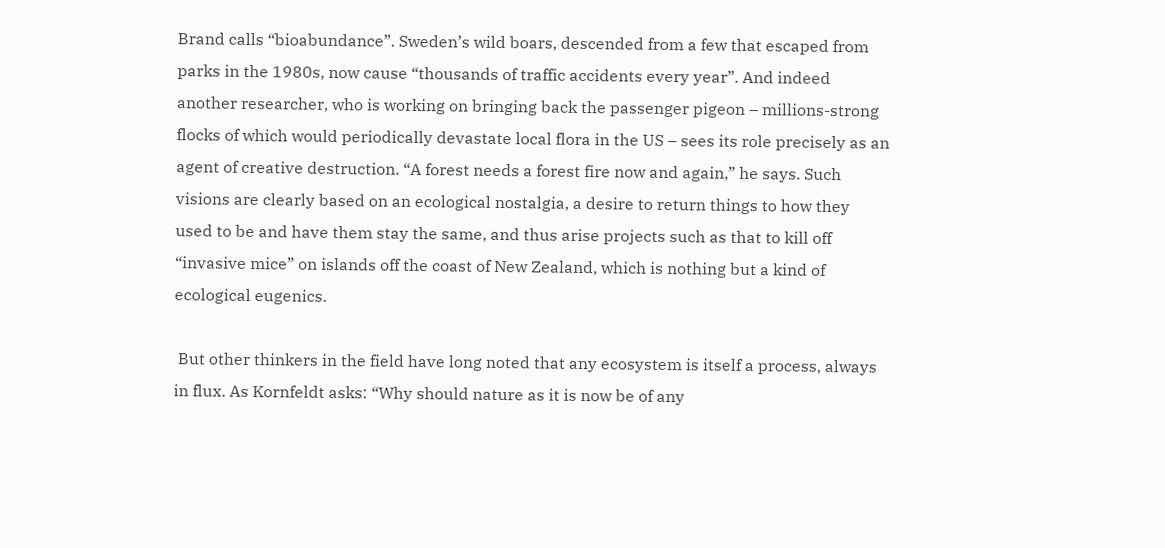Brand calls “bioabundance”. Sweden’s wild boars, descended from a few that escaped from parks in the 1980s, now cause “thousands of traffic accidents every year”. And indeed another researcher, who is working on bringing back the passenger pigeon – millions-strong flocks of which would periodically devastate local flora in the US – sees its role precisely as an agent of creative destruction. “A forest needs a forest fire now and again,” he says. Such visions are clearly based on an ecological nostalgia, a desire to return things to how they used to be and have them stay the same, and thus arise projects such as that to kill off “invasive mice” on islands off the coast of New Zealand, which is nothing but a kind of ecological eugenics.

 But other thinkers in the field have long noted that any ecosystem is itself a process, always in flux. As Kornfeldt asks: “Why should nature as it is now be of any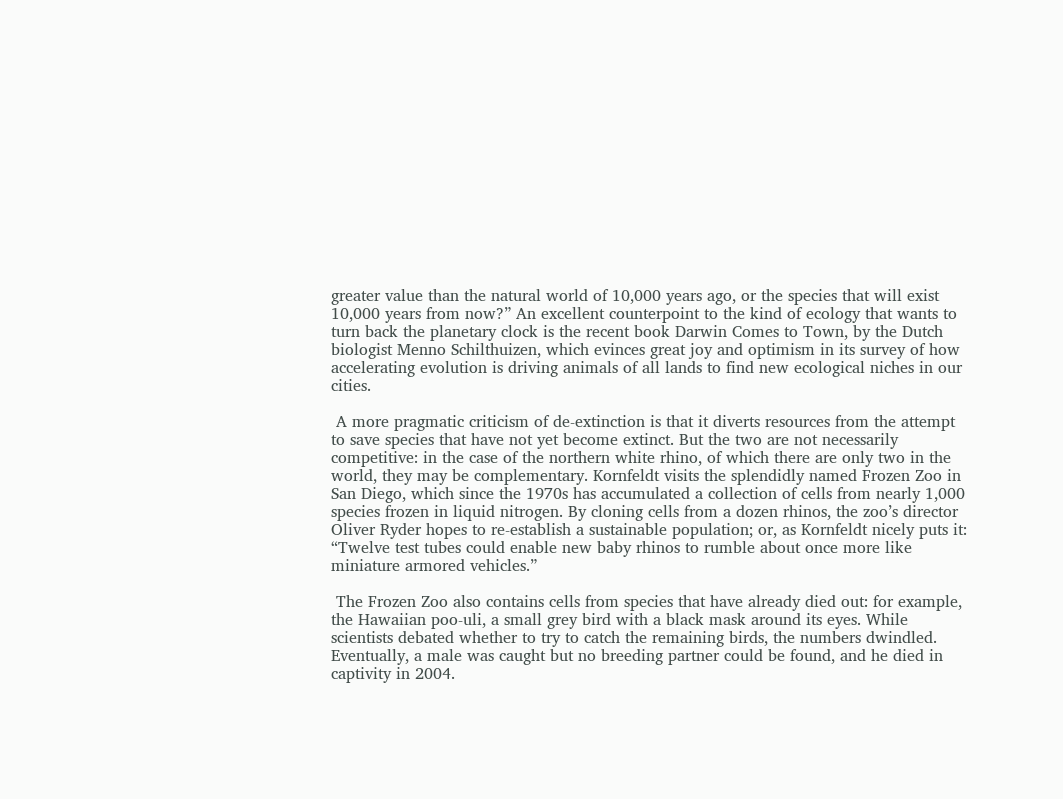greater value than the natural world of 10,000 years ago, or the species that will exist 10,000 years from now?” An excellent counterpoint to the kind of ecology that wants to turn back the planetary clock is the recent book Darwin Comes to Town, by the Dutch biologist Menno Schilthuizen, which evinces great joy and optimism in its survey of how accelerating evolution is driving animals of all lands to find new ecological niches in our cities.

 A more pragmatic criticism of de-extinction is that it diverts resources from the attempt to save species that have not yet become extinct. But the two are not necessarily competitive: in the case of the northern white rhino, of which there are only two in the world, they may be complementary. Kornfeldt visits the splendidly named Frozen Zoo in San Diego, which since the 1970s has accumulated a collection of cells from nearly 1,000 species frozen in liquid nitrogen. By cloning cells from a dozen rhinos, the zoo’s director Oliver Ryder hopes to re-establish a sustainable population; or, as Kornfeldt nicely puts it: “Twelve test tubes could enable new baby rhinos to rumble about once more like miniature armored vehicles.”

 The Frozen Zoo also contains cells from species that have already died out: for example, the Hawaiian poo-uli, a small grey bird with a black mask around its eyes. While scientists debated whether to try to catch the remaining birds, the numbers dwindled. Eventually, a male was caught but no breeding partner could be found, and he died in captivity in 2004.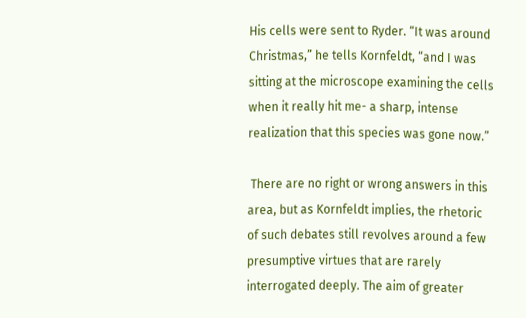His cells were sent to Ryder. “It was around Christmas,” he tells Kornfeldt, “and I was sitting at the microscope examining the cells when it really hit me- a sharp, intense realization that this species was gone now.”

 There are no right or wrong answers in this area, but as Kornfeldt implies, the rhetoric of such debates still revolves around a few presumptive virtues that are rarely interrogated deeply. The aim of greater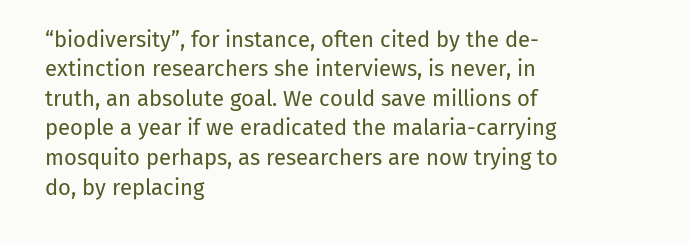“biodiversity”, for instance, often cited by the de-extinction researchers she interviews, is never, in truth, an absolute goal. We could save millions of people a year if we eradicated the malaria-carrying mosquito perhaps, as researchers are now trying to do, by replacing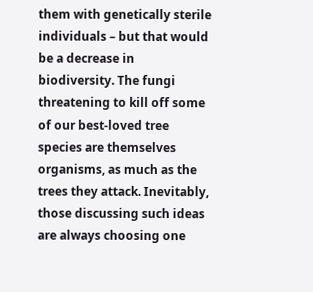them with genetically sterile individuals – but that would be a decrease in biodiversity. The fungi threatening to kill off some of our best-loved tree species are themselves organisms, as much as the trees they attack. Inevitably, those discussing such ideas are always choosing one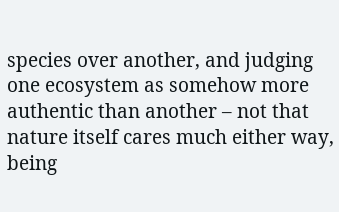species over another, and judging one ecosystem as somehow more authentic than another – not that nature itself cares much either way, being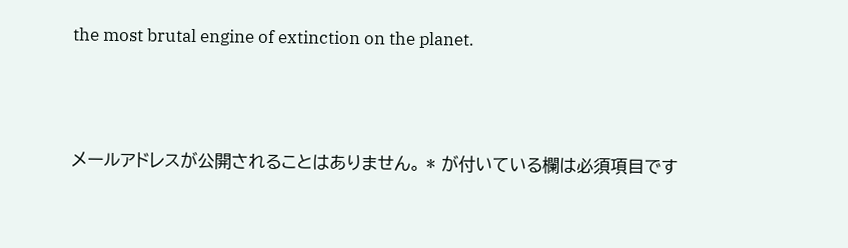the most brutal engine of extinction on the planet.




メールアドレスが公開されることはありません。 * が付いている欄は必須項目です